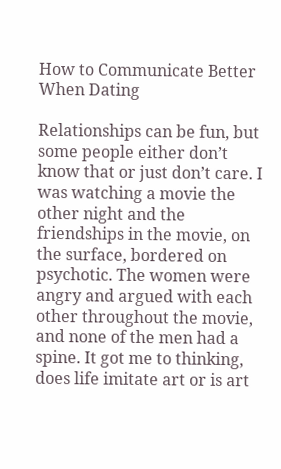How to Communicate Better When Dating

Relationships can be fun, but some people either don’t know that or just don’t care. I was watching a movie the other night and the friendships in the movie, on the surface, bordered on psychotic. The women were angry and argued with each other throughout the movie, and none of the men had a spine. It got me to thinking, does life imitate art or is art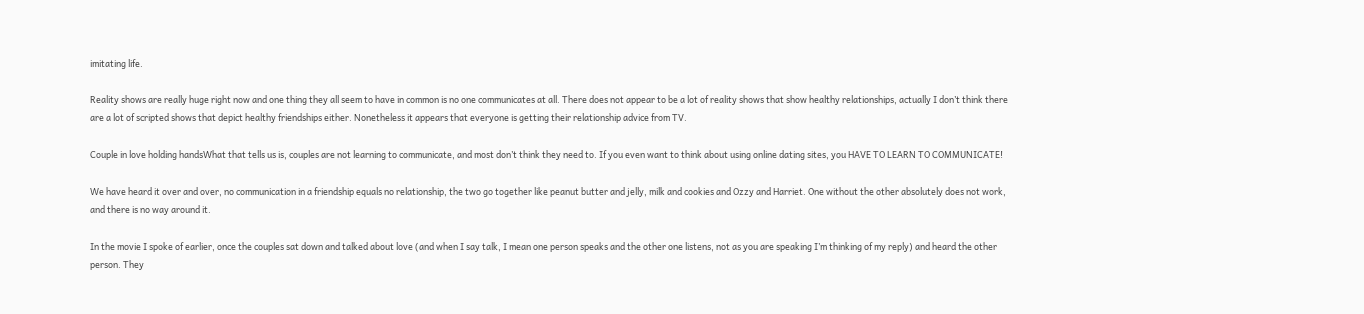imitating life.

Reality shows are really huge right now and one thing they all seem to have in common is no one communicates at all. There does not appear to be a lot of reality shows that show healthy relationships, actually I don’t think there are a lot of scripted shows that depict healthy friendships either. Nonetheless it appears that everyone is getting their relationship advice from TV.

Couple in love holding handsWhat that tells us is, couples are not learning to communicate, and most don’t think they need to. If you even want to think about using online dating sites, you HAVE TO LEARN TO COMMUNICATE!

We have heard it over and over, no communication in a friendship equals no relationship, the two go together like peanut butter and jelly, milk and cookies and Ozzy and Harriet. One without the other absolutely does not work, and there is no way around it.

In the movie I spoke of earlier, once the couples sat down and talked about love (and when I say talk, I mean one person speaks and the other one listens, not as you are speaking I’m thinking of my reply) and heard the other person. They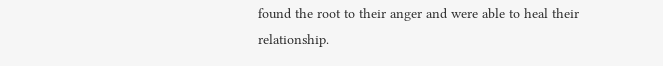found the root to their anger and were able to heal their relationship.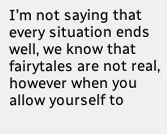I’m not saying that every situation ends well, we know that fairytales are not real, however when you allow yourself to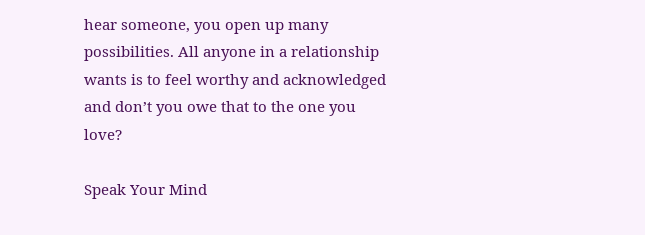hear someone, you open up many possibilities. All anyone in a relationship wants is to feel worthy and acknowledged and don’t you owe that to the one you love?

Speak Your Mind